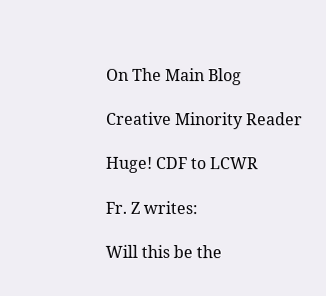On The Main Blog

Creative Minority Reader

Huge! CDF to LCWR

Fr. Z writes:

Will this be the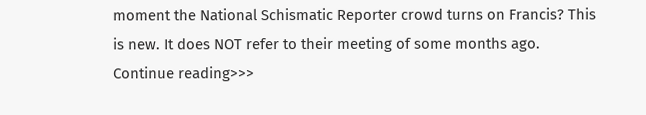moment the National Schismatic Reporter crowd turns on Francis? This is new. It does NOT refer to their meeting of some months ago.
Continue reading>>>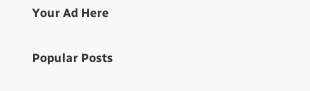Your Ad Here


Popular Posts